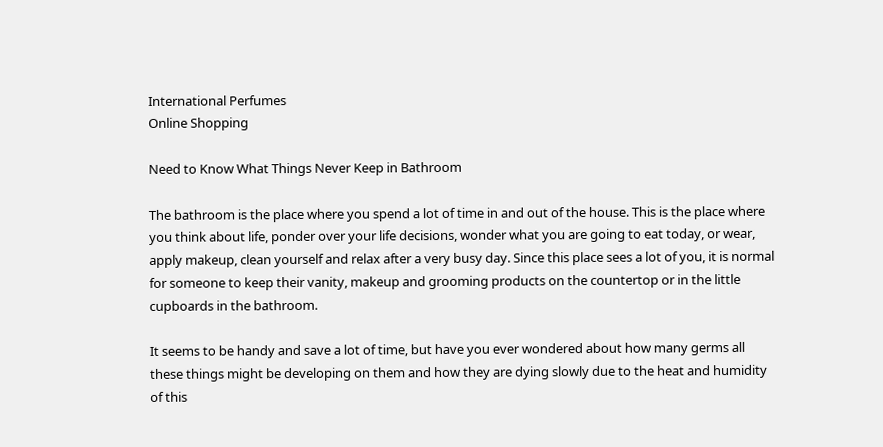International Perfumes
Online Shopping

Need to Know What Things Never Keep in Bathroom

The bathroom is the place where you spend a lot of time in and out of the house. This is the place where you think about life, ponder over your life decisions, wonder what you are going to eat today, or wear, apply makeup, clean yourself and relax after a very busy day. Since this place sees a lot of you, it is normal for someone to keep their vanity, makeup and grooming products on the countertop or in the little cupboards in the bathroom.

It seems to be handy and save a lot of time, but have you ever wondered about how many germs all these things might be developing on them and how they are dying slowly due to the heat and humidity of this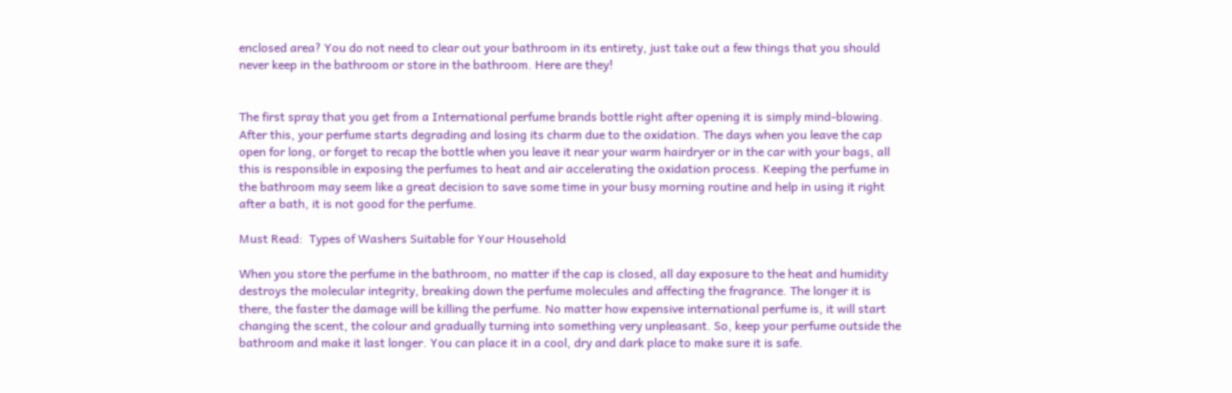enclosed area? You do not need to clear out your bathroom in its entirety, just take out a few things that you should never keep in the bathroom or store in the bathroom. Here are they!


The first spray that you get from a International perfume brands bottle right after opening it is simply mind-blowing. After this, your perfume starts degrading and losing its charm due to the oxidation. The days when you leave the cap open for long, or forget to recap the bottle when you leave it near your warm hairdryer or in the car with your bags, all this is responsible in exposing the perfumes to heat and air accelerating the oxidation process. Keeping the perfume in the bathroom may seem like a great decision to save some time in your busy morning routine and help in using it right after a bath, it is not good for the perfume.

Must Read:  Types of Washers Suitable for Your Household

When you store the perfume in the bathroom, no matter if the cap is closed, all day exposure to the heat and humidity destroys the molecular integrity, breaking down the perfume molecules and affecting the fragrance. The longer it is there, the faster the damage will be killing the perfume. No matter how expensive international perfume is, it will start changing the scent, the colour and gradually turning into something very unpleasant. So, keep your perfume outside the bathroom and make it last longer. You can place it in a cool, dry and dark place to make sure it is safe.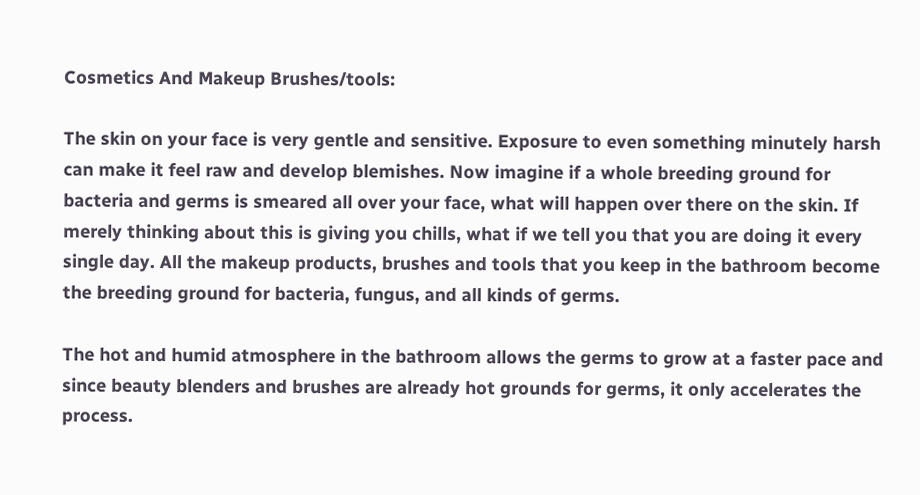Cosmetics And Makeup Brushes/tools:

The skin on your face is very gentle and sensitive. Exposure to even something minutely harsh can make it feel raw and develop blemishes. Now imagine if a whole breeding ground for bacteria and germs is smeared all over your face, what will happen over there on the skin. If merely thinking about this is giving you chills, what if we tell you that you are doing it every single day. All the makeup products, brushes and tools that you keep in the bathroom become the breeding ground for bacteria, fungus, and all kinds of germs.

The hot and humid atmosphere in the bathroom allows the germs to grow at a faster pace and since beauty blenders and brushes are already hot grounds for germs, it only accelerates the process.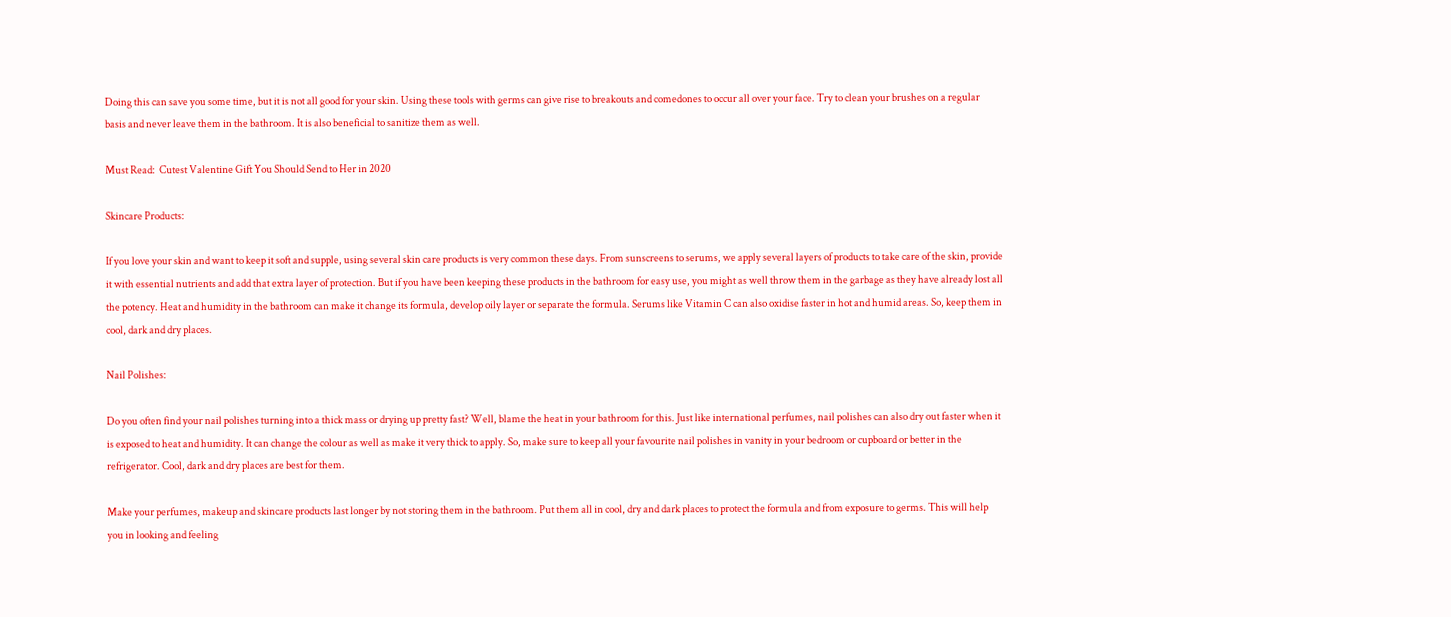Doing this can save you some time, but it is not all good for your skin. Using these tools with germs can give rise to breakouts and comedones to occur all over your face. Try to clean your brushes on a regular basis and never leave them in the bathroom. It is also beneficial to sanitize them as well.

Must Read:  Cutest Valentine Gift You Should Send to Her in 2020

Skincare Products:

If you love your skin and want to keep it soft and supple, using several skin care products is very common these days. From sunscreens to serums, we apply several layers of products to take care of the skin, provide it with essential nutrients and add that extra layer of protection. But if you have been keeping these products in the bathroom for easy use, you might as well throw them in the garbage as they have already lost all the potency. Heat and humidity in the bathroom can make it change its formula, develop oily layer or separate the formula. Serums like Vitamin C can also oxidise faster in hot and humid areas. So, keep them in cool, dark and dry places.

Nail Polishes:

Do you often find your nail polishes turning into a thick mass or drying up pretty fast? Well, blame the heat in your bathroom for this. Just like international perfumes, nail polishes can also dry out faster when it is exposed to heat and humidity. It can change the colour as well as make it very thick to apply. So, make sure to keep all your favourite nail polishes in vanity in your bedroom or cupboard or better in the refrigerator. Cool, dark and dry places are best for them.

Make your perfumes, makeup and skincare products last longer by not storing them in the bathroom. Put them all in cool, dry and dark places to protect the formula and from exposure to germs. This will help you in looking and feeling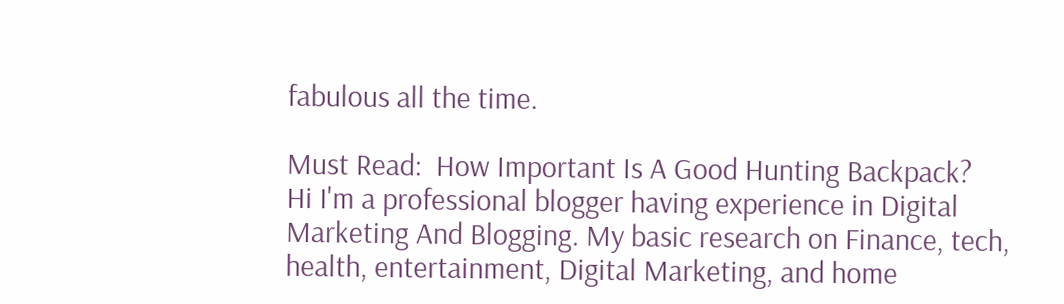fabulous all the time.

Must Read:  How Important Is A Good Hunting Backpack?
Hi I'm a professional blogger having experience in Digital Marketing And Blogging. My basic research on Finance, tech, health, entertainment, Digital Marketing, and home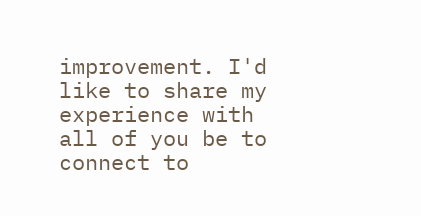improvement. I'd like to share my experience with all of you be to connect to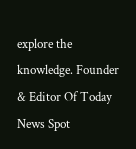explore the knowledge. Founder & Editor Of Today News Spot